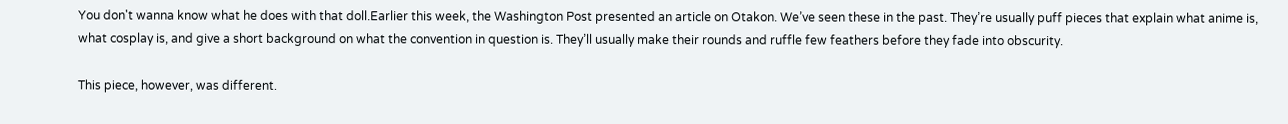You don't wanna know what he does with that doll.Earlier this week, the Washington Post presented an article on Otakon. We’ve seen these in the past. They’re usually puff pieces that explain what anime is, what cosplay is, and give a short background on what the convention in question is. They’ll usually make their rounds and ruffle few feathers before they fade into obscurity.

This piece, however, was different.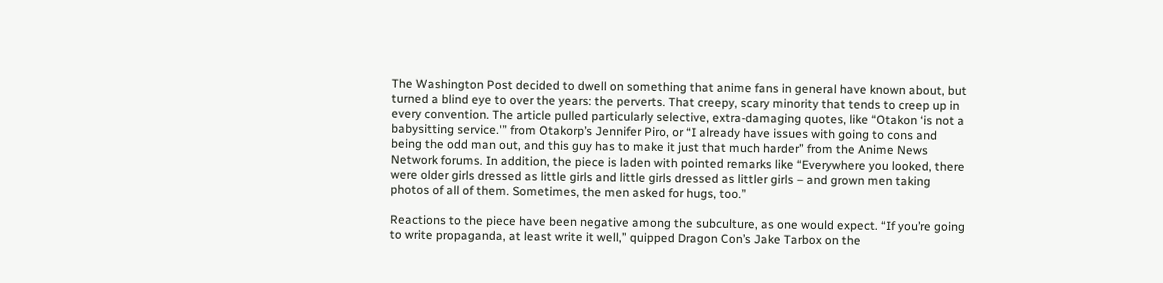The Washington Post decided to dwell on something that anime fans in general have known about, but turned a blind eye to over the years: the perverts. That creepy, scary minority that tends to creep up in every convention. The article pulled particularly selective, extra-damaging quotes, like “Otakon ‘is not a babysitting service.'” from Otakorp’s Jennifer Piro, or “I already have issues with going to cons and being the odd man out, and this guy has to make it just that much harder” from the Anime News Network forums. In addition, the piece is laden with pointed remarks like “Everywhere you looked, there were older girls dressed as little girls and little girls dressed as littler girls – and grown men taking photos of all of them. Sometimes, the men asked for hugs, too.”

Reactions to the piece have been negative among the subculture, as one would expect. “If you’re going to write propaganda, at least write it well,” quipped Dragon Con’s Jake Tarbox on the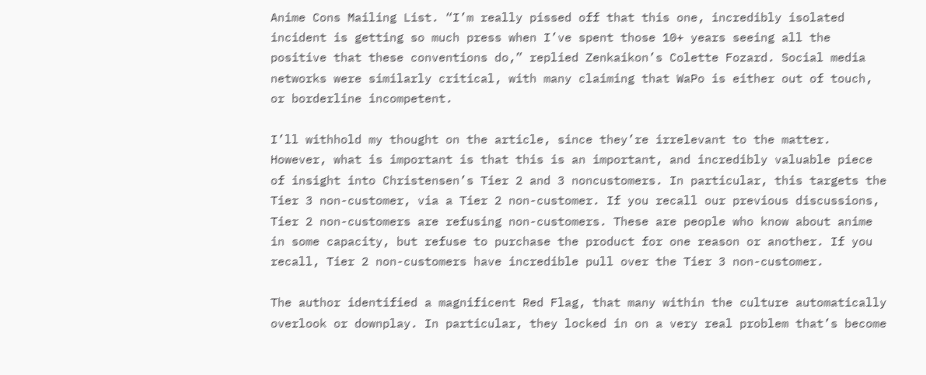Anime Cons Mailing List. “I’m really pissed off that this one, incredibly isolated incident is getting so much press when I’ve spent those 10+ years seeing all the positive that these conventions do,” replied Zenkaikon’s Colette Fozard. Social media networks were similarly critical, with many claiming that WaPo is either out of touch, or borderline incompetent.

I’ll withhold my thought on the article, since they’re irrelevant to the matter. However, what is important is that this is an important, and incredibly valuable piece of insight into Christensen’s Tier 2 and 3 noncustomers. In particular, this targets the Tier 3 non-customer, via a Tier 2 non-customer. If you recall our previous discussions, Tier 2 non-customers are refusing non-customers. These are people who know about anime in some capacity, but refuse to purchase the product for one reason or another. If you recall, Tier 2 non-customers have incredible pull over the Tier 3 non-customer.

The author identified a magnificent Red Flag, that many within the culture automatically overlook or downplay. In particular, they locked in on a very real problem that’s become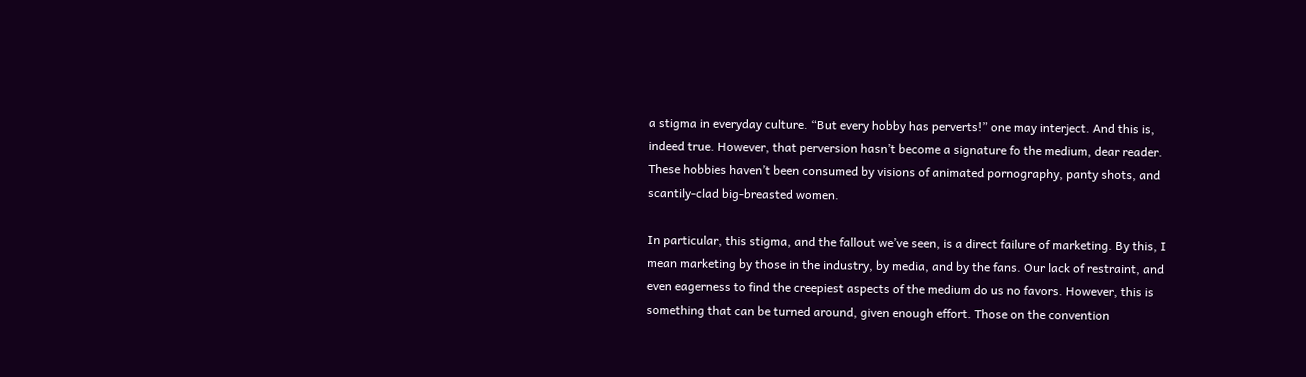a stigma in everyday culture. “But every hobby has perverts!” one may interject. And this is, indeed true. However, that perversion hasn’t become a signature fo the medium, dear reader. These hobbies haven’t been consumed by visions of animated pornography, panty shots, and scantily-clad big-breasted women.

In particular, this stigma, and the fallout we’ve seen, is a direct failure of marketing. By this, I mean marketing by those in the industry, by media, and by the fans. Our lack of restraint, and even eagerness to find the creepiest aspects of the medium do us no favors. However, this is something that can be turned around, given enough effort. Those on the convention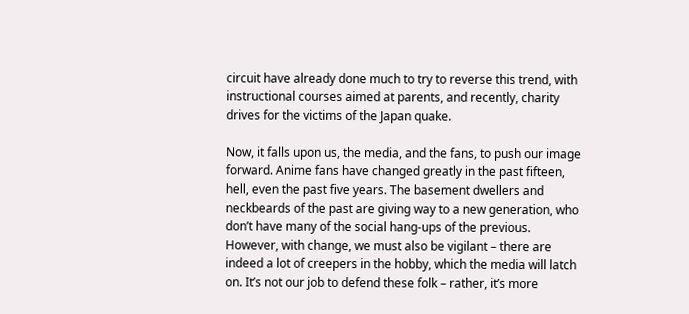circuit have already done much to try to reverse this trend, with instructional courses aimed at parents, and recently, charity drives for the victims of the Japan quake.

Now, it falls upon us, the media, and the fans, to push our image forward. Anime fans have changed greatly in the past fifteen, hell, even the past five years. The basement dwellers and neckbeards of the past are giving way to a new generation, who don’t have many of the social hang-ups of the previous. However, with change, we must also be vigilant – there are indeed a lot of creepers in the hobby, which the media will latch on. It’s not our job to defend these folk – rather, it’s more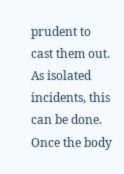prudent to cast them out. As isolated incidents, this can be done. Once the body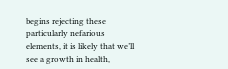begins rejecting these particularly nefarious elements, it is likely that we’ll see a growth in health,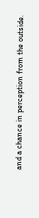and a chance in perception from the outside.